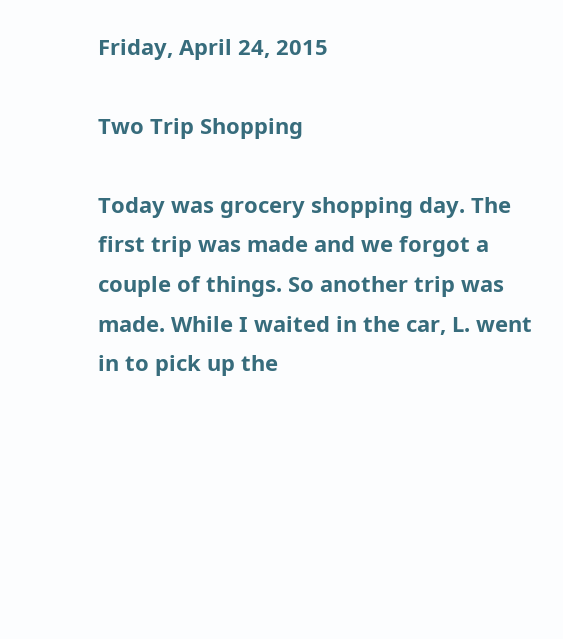Friday, April 24, 2015

Two Trip Shopping

Today was grocery shopping day. The first trip was made and we forgot a couple of things. So another trip was made. While I waited in the car, L. went in to pick up the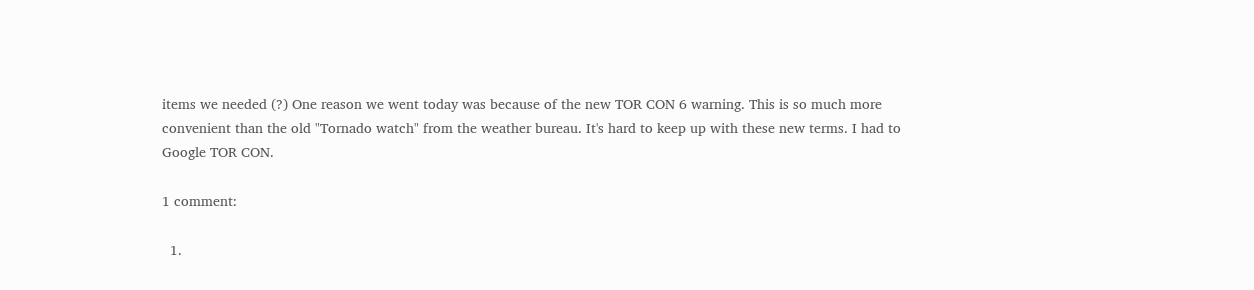items we needed (?) One reason we went today was because of the new TOR CON 6 warning. This is so much more convenient than the old "Tornado watch" from the weather bureau. It's hard to keep up with these new terms. I had to Google TOR CON.

1 comment:

  1.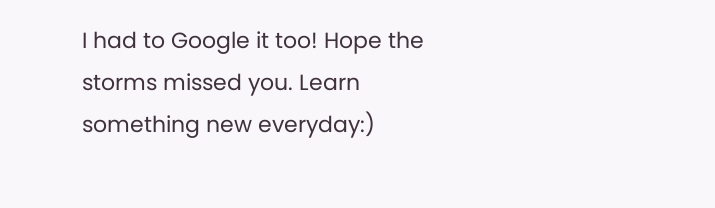I had to Google it too! Hope the storms missed you. Learn something new everyday:)